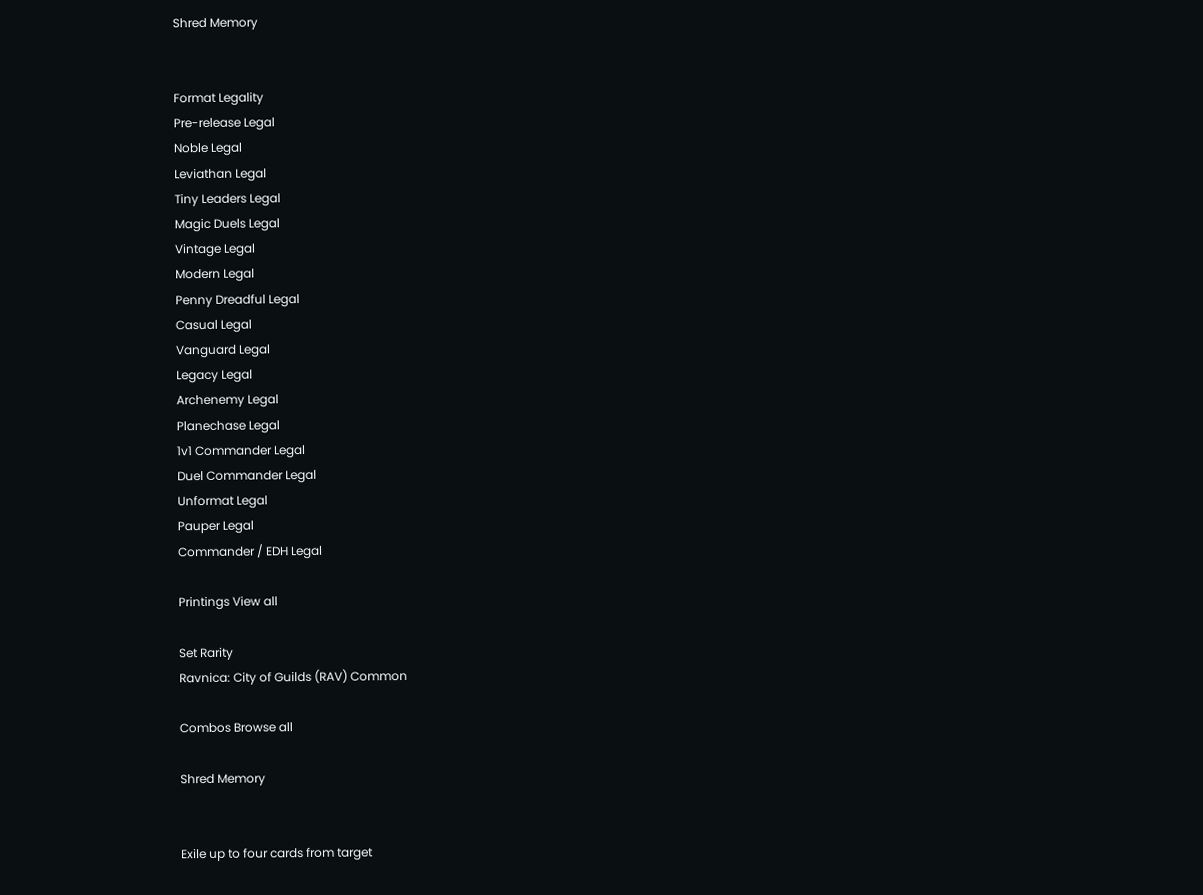Shred Memory


Format Legality
Pre-release Legal
Noble Legal
Leviathan Legal
Tiny Leaders Legal
Magic Duels Legal
Vintage Legal
Modern Legal
Penny Dreadful Legal
Casual Legal
Vanguard Legal
Legacy Legal
Archenemy Legal
Planechase Legal
1v1 Commander Legal
Duel Commander Legal
Unformat Legal
Pauper Legal
Commander / EDH Legal

Printings View all

Set Rarity
Ravnica: City of Guilds (RAV) Common

Combos Browse all

Shred Memory


Exile up to four cards from target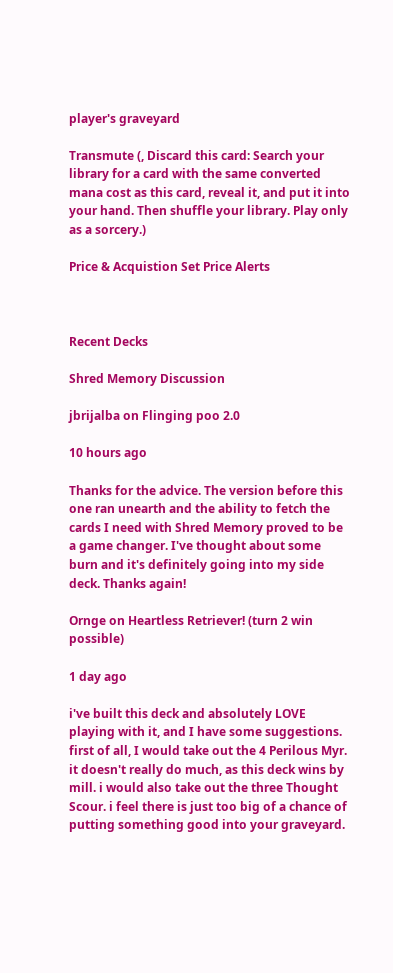player's graveyard

Transmute (, Discard this card: Search your library for a card with the same converted mana cost as this card, reveal it, and put it into your hand. Then shuffle your library. Play only as a sorcery.)

Price & Acquistion Set Price Alerts



Recent Decks

Shred Memory Discussion

jbrijalba on Flinging poo 2.0

10 hours ago

Thanks for the advice. The version before this one ran unearth and the ability to fetch the cards I need with Shred Memory proved to be a game changer. I've thought about some burn and it's definitely going into my side deck. Thanks again!

Ornge on Heartless Retriever! (turn 2 win possible)

1 day ago

i've built this deck and absolutely LOVE playing with it, and I have some suggestions. first of all, I would take out the 4 Perilous Myr. it doesn't really do much, as this deck wins by mill. i would also take out the three Thought Scour. i feel there is just too big of a chance of putting something good into your graveyard.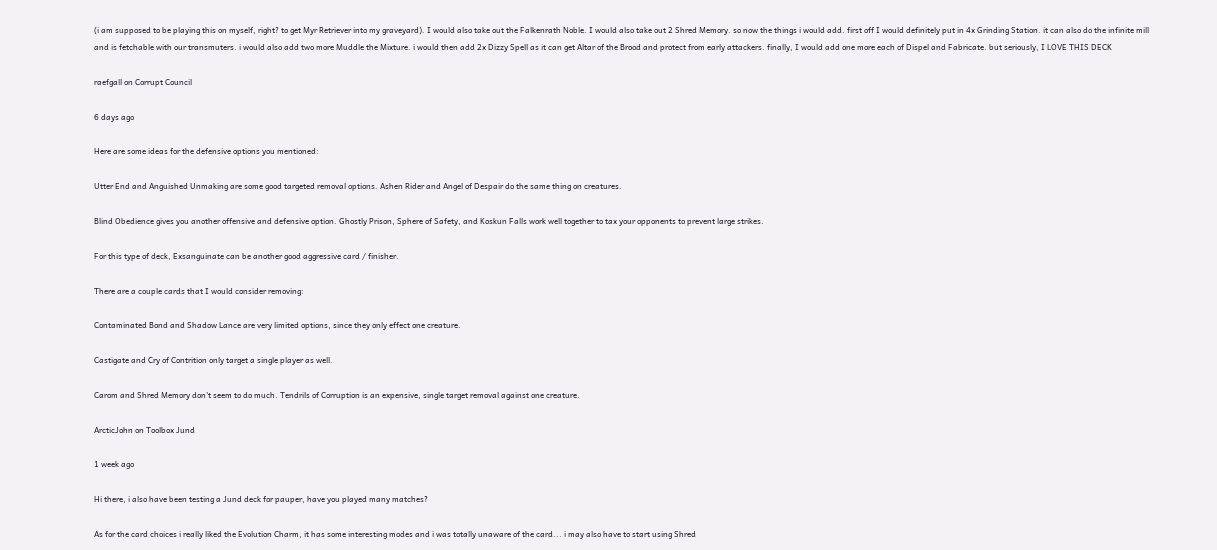(i am supposed to be playing this on myself, right? to get Myr Retriever into my graveyard). I would also take out the Falkenrath Noble. I would also take out 2 Shred Memory. so now the things i would add. first off I would definitely put in 4x Grinding Station. it can also do the infinite mill and is fetchable with our transmuters. i would also add two more Muddle the Mixture. i would then add 2x Dizzy Spell as it can get Altar of the Brood and protect from early attackers. finally, I would add one more each of Dispel and Fabricate. but seriously, I LOVE THIS DECK

raefgall on Corrupt Council

6 days ago

Here are some ideas for the defensive options you mentioned:

Utter End and Anguished Unmaking are some good targeted removal options. Ashen Rider and Angel of Despair do the same thing on creatures.

Blind Obedience gives you another offensive and defensive option. Ghostly Prison, Sphere of Safety, and Koskun Falls work well together to tax your opponents to prevent large strikes.

For this type of deck, Exsanguinate can be another good aggressive card / finisher.

There are a couple cards that I would consider removing:

Contaminated Bond and Shadow Lance are very limited options, since they only effect one creature.

Castigate and Cry of Contrition only target a single player as well.

Carom and Shred Memory don't seem to do much. Tendrils of Corruption is an expensive, single target removal against one creature.

ArcticJohn on Toolbox Jund

1 week ago

Hi there, i also have been testing a Jund deck for pauper, have you played many matches?

As for the card choices i really liked the Evolution Charm, it has some interesting modes and i was totally unaware of the card... i may also have to start using Shred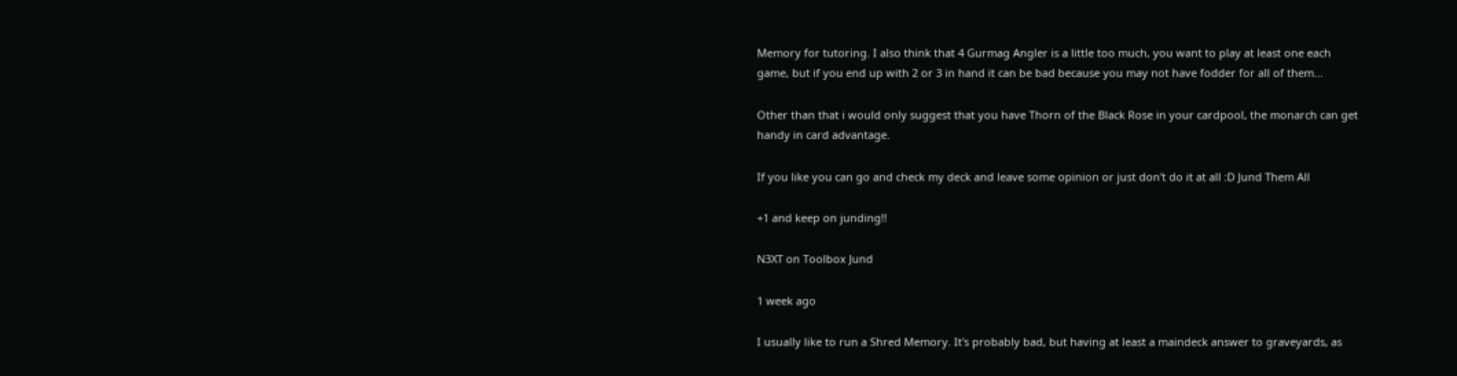Memory for tutoring. I also think that 4 Gurmag Angler is a little too much, you want to play at least one each game, but if you end up with 2 or 3 in hand it can be bad because you may not have fodder for all of them...

Other than that i would only suggest that you have Thorn of the Black Rose in your cardpool, the monarch can get handy in card advantage.

If you like you can go and check my deck and leave some opinion or just don't do it at all :D Jund Them All

+1 and keep on junding!!

N3XT on Toolbox Jund

1 week ago

I usually like to run a Shred Memory. It's probably bad, but having at least a maindeck answer to graveyards, as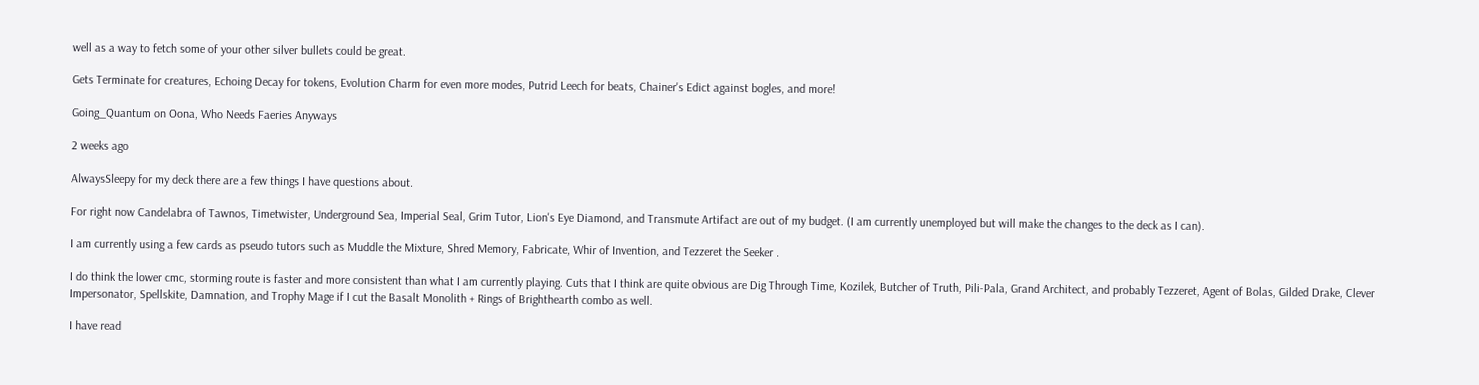well as a way to fetch some of your other silver bullets could be great.

Gets Terminate for creatures, Echoing Decay for tokens, Evolution Charm for even more modes, Putrid Leech for beats, Chainer's Edict against bogles, and more!

Going_Quantum on Oona, Who Needs Faeries Anyways

2 weeks ago

AlwaysSleepy for my deck there are a few things I have questions about.

For right now Candelabra of Tawnos, Timetwister, Underground Sea, Imperial Seal, Grim Tutor, Lion's Eye Diamond, and Transmute Artifact are out of my budget. (I am currently unemployed but will make the changes to the deck as I can).

I am currently using a few cards as pseudo tutors such as Muddle the Mixture, Shred Memory, Fabricate, Whir of Invention, and Tezzeret the Seeker .

I do think the lower cmc, storming route is faster and more consistent than what I am currently playing. Cuts that I think are quite obvious are Dig Through Time, Kozilek, Butcher of Truth, Pili-Pala, Grand Architect, and probably Tezzeret, Agent of Bolas, Gilded Drake, Clever Impersonator, Spellskite, Damnation, and Trophy Mage if I cut the Basalt Monolith + Rings of Brighthearth combo as well.

I have read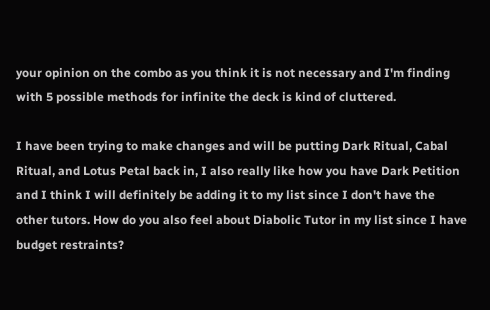your opinion on the combo as you think it is not necessary and I'm finding with 5 possible methods for infinite the deck is kind of cluttered.

I have been trying to make changes and will be putting Dark Ritual, Cabal Ritual, and Lotus Petal back in, I also really like how you have Dark Petition and I think I will definitely be adding it to my list since I don't have the other tutors. How do you also feel about Diabolic Tutor in my list since I have budget restraints?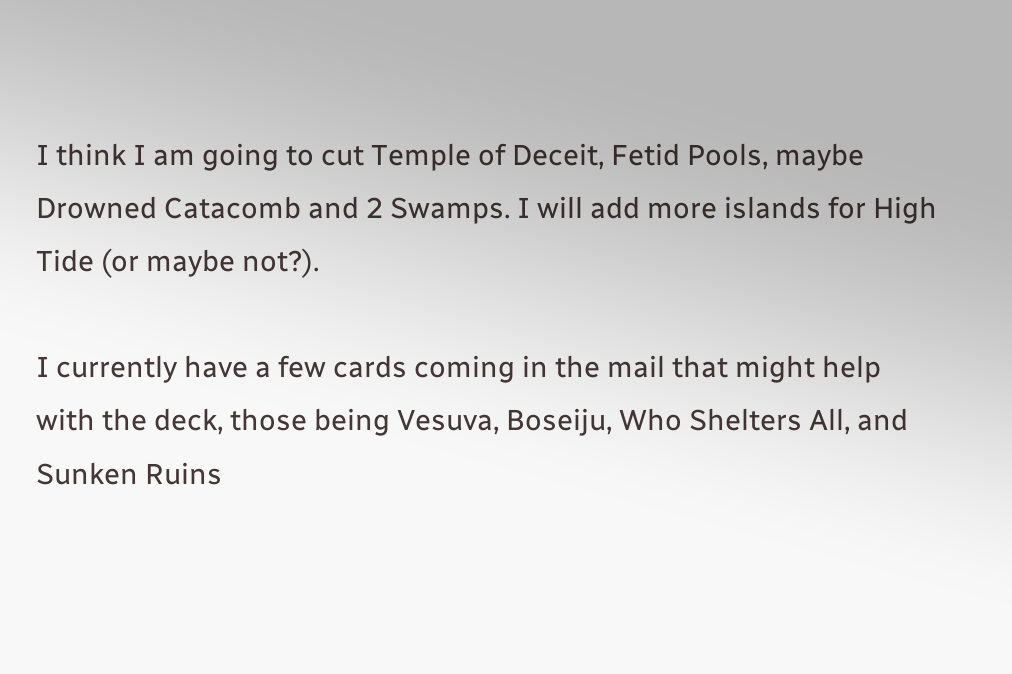I think I am going to cut Temple of Deceit, Fetid Pools, maybe Drowned Catacomb and 2 Swamps. I will add more islands for High Tide (or maybe not?).

I currently have a few cards coming in the mail that might help with the deck, those being Vesuva, Boseiju, Who Shelters All, and Sunken Ruins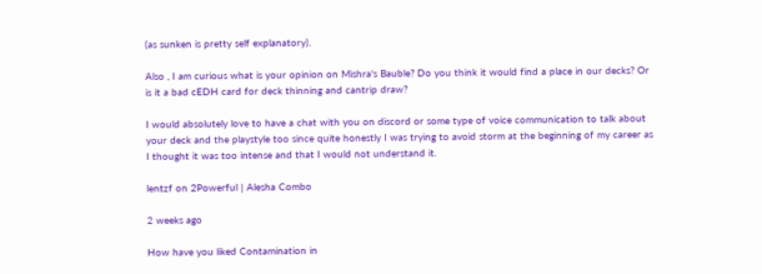(as sunken is pretty self explanatory).

Also , I am curious what is your opinion on Mishra's Bauble? Do you think it would find a place in our decks? Or is it a bad cEDH card for deck thinning and cantrip draw?

I would absolutely love to have a chat with you on discord or some type of voice communication to talk about your deck and the playstyle too since quite honestly I was trying to avoid storm at the beginning of my career as I thought it was too intense and that I would not understand it.

lentzf on 2Powerful | Alesha Combo

2 weeks ago

How have you liked Contamination in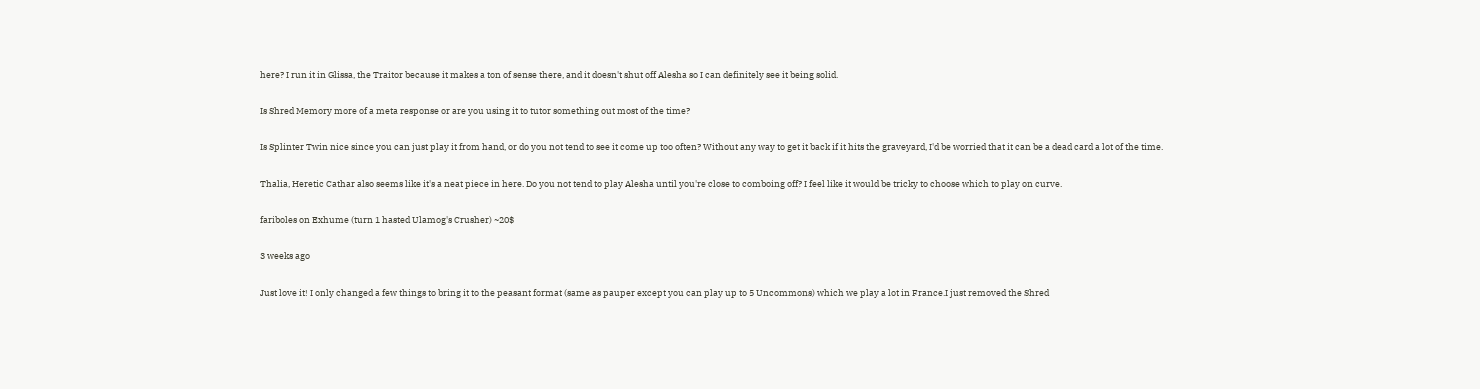here? I run it in Glissa, the Traitor because it makes a ton of sense there, and it doesn't shut off Alesha so I can definitely see it being solid.

Is Shred Memory more of a meta response or are you using it to tutor something out most of the time?

Is Splinter Twin nice since you can just play it from hand, or do you not tend to see it come up too often? Without any way to get it back if it hits the graveyard, I'd be worried that it can be a dead card a lot of the time.

Thalia, Heretic Cathar also seems like it's a neat piece in here. Do you not tend to play Alesha until you're close to comboing off? I feel like it would be tricky to choose which to play on curve.

fariboles on Exhume (turn 1 hasted Ulamog's Crusher) ~20$

3 weeks ago

Just love it! I only changed a few things to bring it to the peasant format (same as pauper except you can play up to 5 Uncommons) which we play a lot in France.I just removed the Shred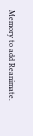Memory to add Reanimate.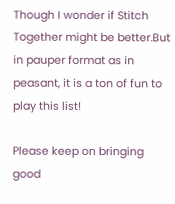Though I wonder if Stitch Together might be better.But in pauper format as in peasant, it is a ton of fun to play this list!

Please keep on bringing good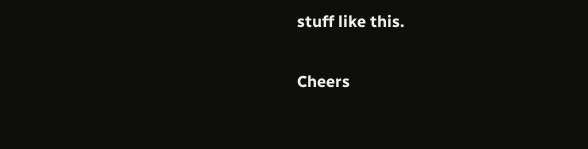stuff like this.

Cheers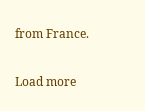from France.

Load more